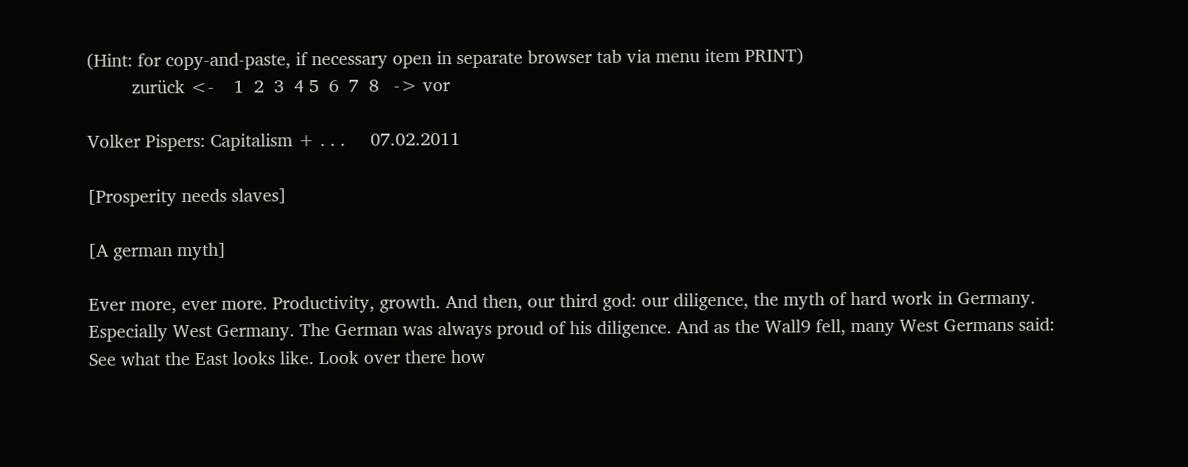(Hint: for copy-and-paste, if necessary open in separate browser tab via menu item PRINT)
         zurück <-    1  2  3  4 5  6  7  8   -> vor

Volker Pispers: Capitalism + . . .     07.02.2011

[Prosperity needs slaves]

[A german myth]

Ever more, ever more. Productivity, growth. And then, our third god: our diligence, the myth of hard work in Germany. Especially West Germany. The German was always proud of his diligence. And as the Wall9 fell, many West Germans said: See what the East looks like. Look over there how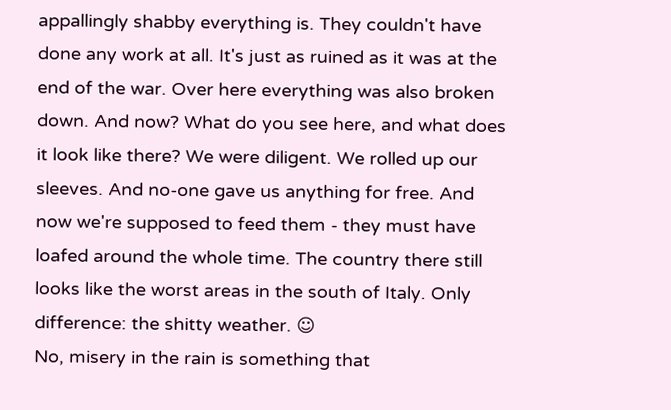appallingly shabby everything is. They couldn't have done any work at all. It's just as ruined as it was at the end of the war. Over here everything was also broken down. And now? What do you see here, and what does it look like there? We were diligent. We rolled up our sleeves. And no-one gave us anything for free. And now we're supposed to feed them - they must have loafed around the whole time. The country there still looks like the worst areas in the south of Italy. Only difference: the shitty weather. ☺
No, misery in the rain is something that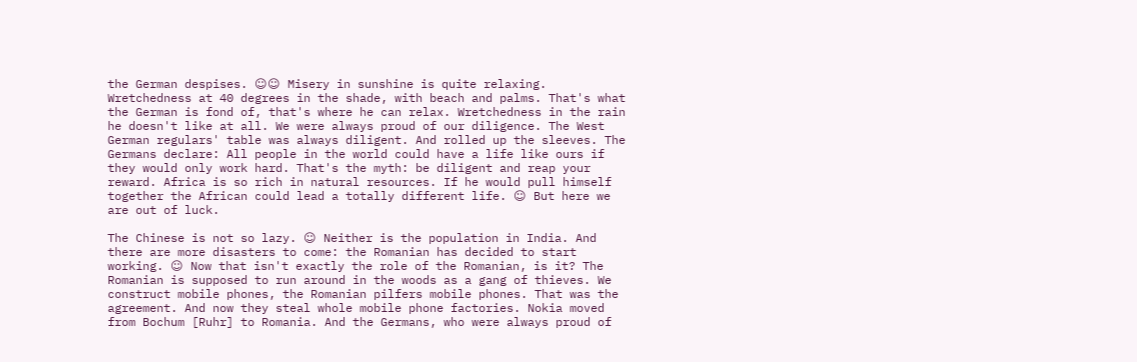the German despises. ☺☺ Misery in sunshine is quite relaxing. Wretchedness at 40 degrees in the shade, with beach and palms. That's what the German is fond of, that's where he can relax. Wretchedness in the rain he doesn't like at all. We were always proud of our diligence. The West German regulars' table was always diligent. And rolled up the sleeves. The Germans declare: All people in the world could have a life like ours if they would only work hard. That's the myth: be diligent and reap your reward. Africa is so rich in natural resources. If he would pull himself together the African could lead a totally different life. ☺ But here we are out of luck.

The Chinese is not so lazy. ☺ Neither is the population in India. And there are more disasters to come: the Romanian has decided to start working. ☺ Now that isn't exactly the role of the Romanian, is it? The Romanian is supposed to run around in the woods as a gang of thieves. We construct mobile phones, the Romanian pilfers mobile phones. That was the agreement. And now they steal whole mobile phone factories. Nokia moved from Bochum [Ruhr] to Romania. And the Germans, who were always proud of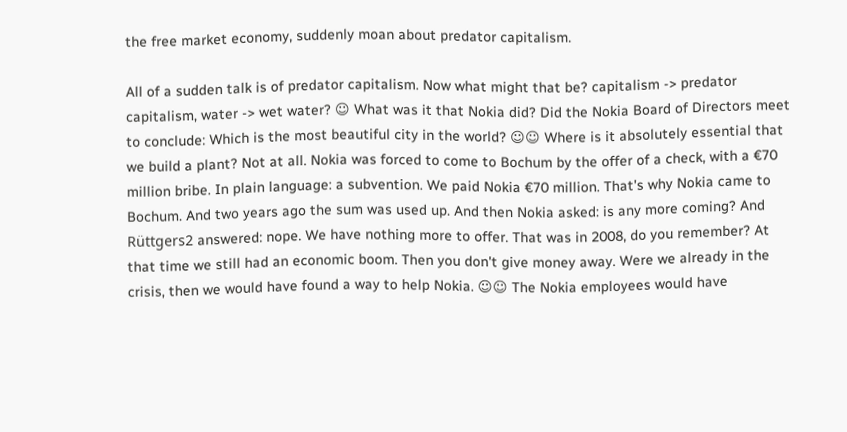the free market economy, suddenly moan about predator capitalism.

All of a sudden talk is of predator capitalism. Now what might that be? capitalism -> predator capitalism, water -> wet water? ☺ What was it that Nokia did? Did the Nokia Board of Directors meet to conclude: Which is the most beautiful city in the world? ☺☺ Where is it absolutely essential that we build a plant? Not at all. Nokia was forced to come to Bochum by the offer of a check, with a €70 million bribe. In plain language: a subvention. We paid Nokia €70 million. That's why Nokia came to Bochum. And two years ago the sum was used up. And then Nokia asked: is any more coming? And Rüttgers2 answered: nope. We have nothing more to offer. That was in 2008, do you remember? At that time we still had an economic boom. Then you don't give money away. Were we already in the crisis, then we would have found a way to help Nokia. ☺☺ The Nokia employees would have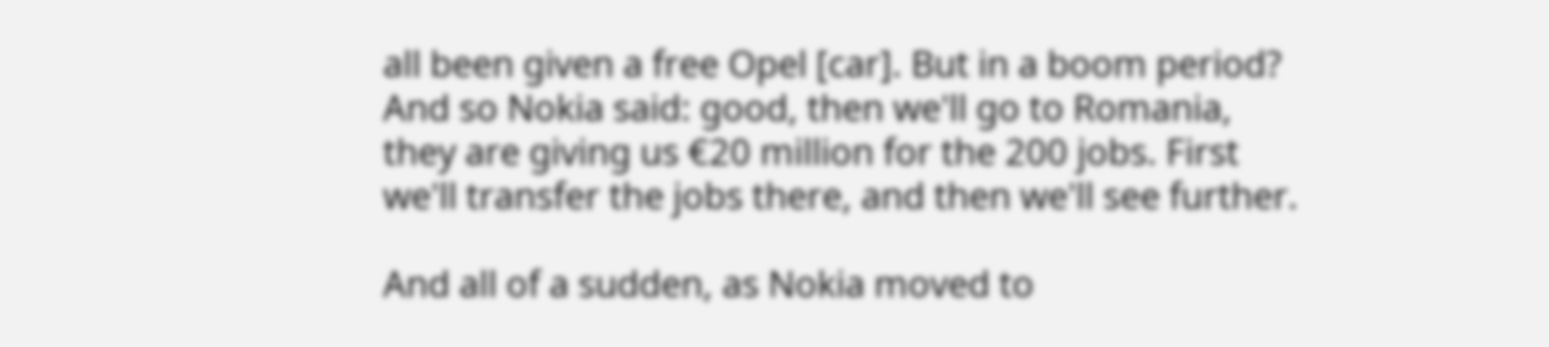all been given a free Opel [car]. But in a boom period? And so Nokia said: good, then we'll go to Romania, they are giving us €20 million for the 200 jobs. First we'll transfer the jobs there, and then we'll see further.

And all of a sudden, as Nokia moved to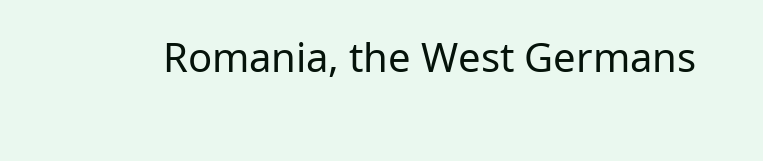Romania, the West Germans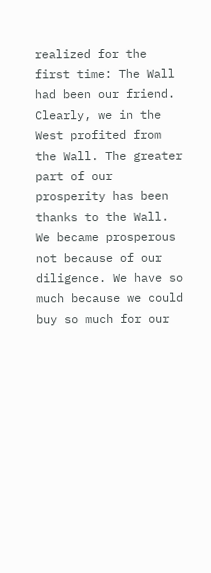realized for the first time: The Wall had been our friend. Clearly, we in the West profited from the Wall. The greater part of our prosperity has been thanks to the Wall. We became prosperous not because of our diligence. We have so much because we could buy so much for our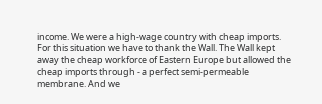income. We were a high-wage country with cheap imports. For this situation we have to thank the Wall. The Wall kept away the cheap workforce of Eastern Europe but allowed the cheap imports through - a perfect semi-permeable membrane. And we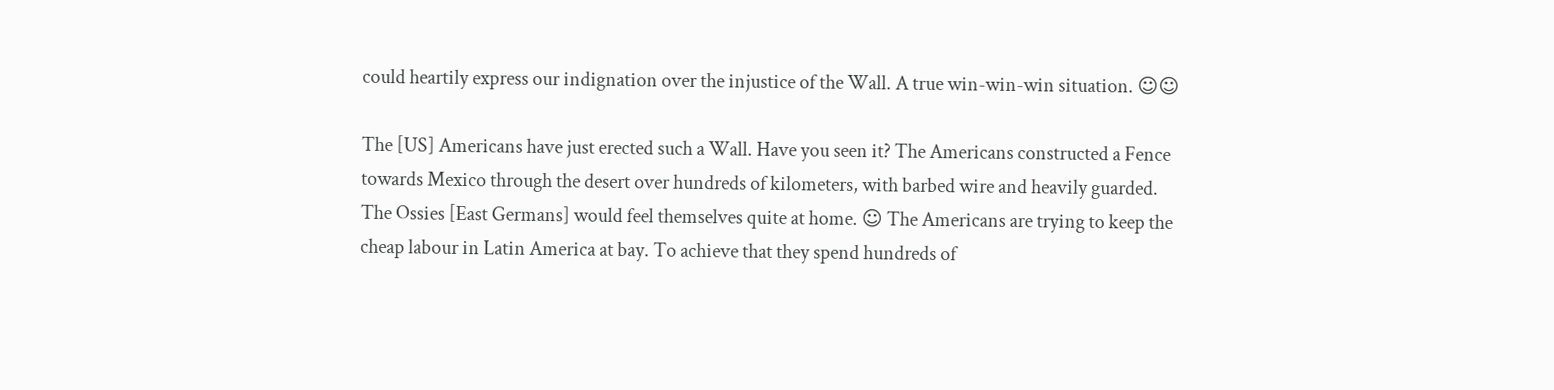could heartily express our indignation over the injustice of the Wall. A true win-win-win situation. ☺☺

The [US] Americans have just erected such a Wall. Have you seen it? The Americans constructed a Fence towards Mexico through the desert over hundreds of kilometers, with barbed wire and heavily guarded. The Ossies [East Germans] would feel themselves quite at home. ☺ The Americans are trying to keep the cheap labour in Latin America at bay. To achieve that they spend hundreds of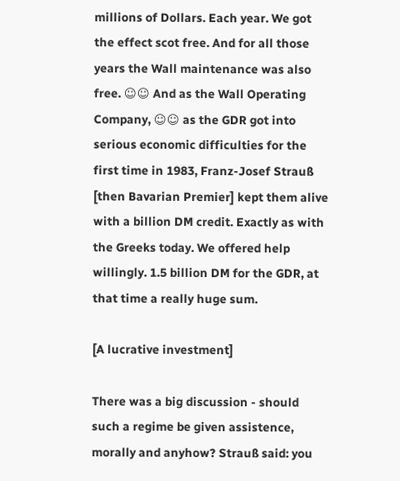millions of Dollars. Each year. We got the effect scot free. And for all those years the Wall maintenance was also free. ☺☺ And as the Wall Operating Company, ☺☺ as the GDR got into serious economic difficulties for the first time in 1983, Franz-Josef Strauß [then Bavarian Premier] kept them alive with a billion DM credit. Exactly as with the Greeks today. We offered help willingly. 1.5 billion DM for the GDR, at that time a really huge sum.

[A lucrative investment]

There was a big discussion - should such a regime be given assistence, morally and anyhow? Strauß said: you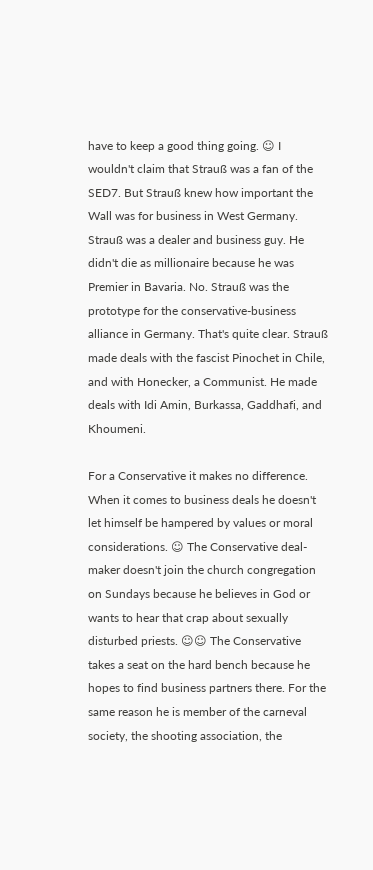have to keep a good thing going. ☺ I wouldn't claim that Strauß was a fan of the SED7. But Strauß knew how important the Wall was for business in West Germany. Strauß was a dealer and business guy. He didn't die as millionaire because he was Premier in Bavaria. No. Strauß was the prototype for the conservative-business alliance in Germany. That's quite clear. Strauß made deals with the fascist Pinochet in Chile, and with Honecker, a Communist. He made deals with Idi Amin, Burkassa, Gaddhafi, and Khoumeni.

For a Conservative it makes no difference. When it comes to business deals he doesn't let himself be hampered by values or moral considerations. ☺ The Conservative deal-maker doesn't join the church congregation on Sundays because he believes in God or wants to hear that crap about sexually disturbed priests. ☺☺ The Conservative takes a seat on the hard bench because he hopes to find business partners there. For the same reason he is member of the carneval society, the shooting association, the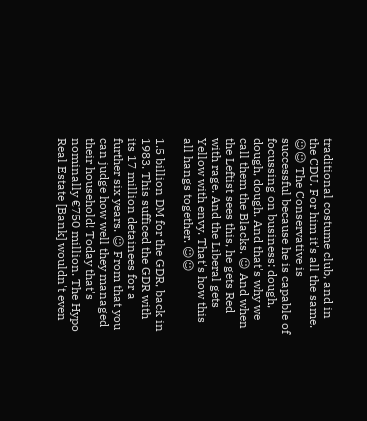traditional costume club, and in the CDU. For him it's all the same. ☺☺ The Conservative is successful because he is capable of focussing on business: dough, dough, dough. And that's why we call them the Blacks. ☺ And when the Leftist sees this, he gets Red with rage. And the Liberal gets Yellow with envy. That's how this all hangs together. ☺☺

1.5 billion DM for the GDR, back in 1983. This sufficed the GDR with its 17 million detainees for a further six years. ☺ From that you can judge how well they managed their household! Today that's nominally €750 million. The Hypo Real Estate [Bank] wouldn't even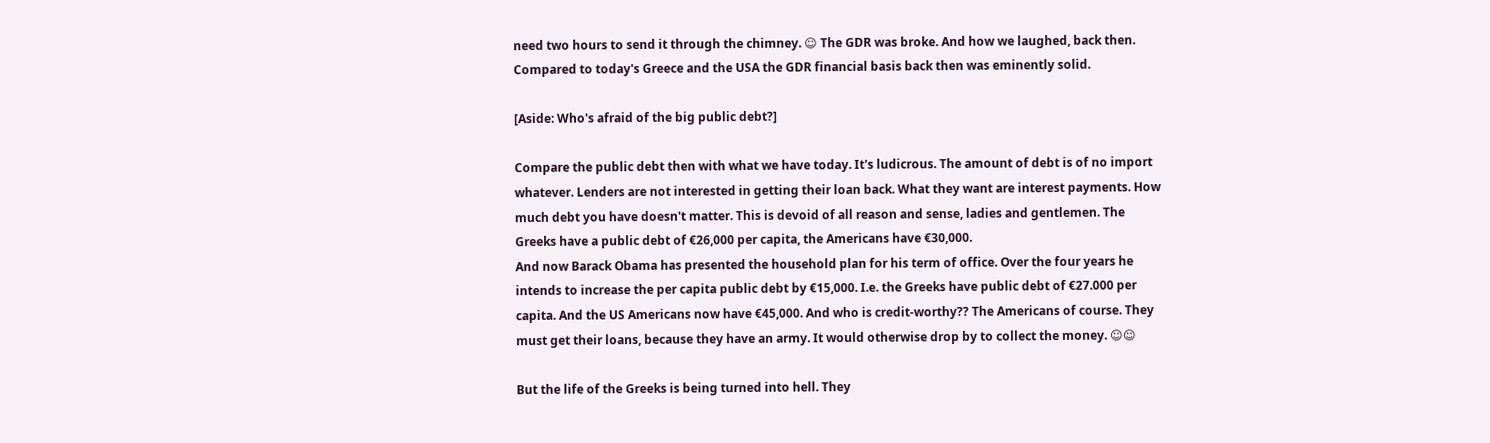need two hours to send it through the chimney. ☺ The GDR was broke. And how we laughed, back then. Compared to today's Greece and the USA the GDR financial basis back then was eminently solid.

[Aside: Who's afraid of the big public debt?]

Compare the public debt then with what we have today. It's ludicrous. The amount of debt is of no import whatever. Lenders are not interested in getting their loan back. What they want are interest payments. How much debt you have doesn't matter. This is devoid of all reason and sense, ladies and gentlemen. The Greeks have a public debt of €26,000 per capita, the Americans have €30,000.
And now Barack Obama has presented the household plan for his term of office. Over the four years he intends to increase the per capita public debt by €15,000. I.e. the Greeks have public debt of €27.000 per capita. And the US Americans now have €45,000. And who is credit-worthy?? The Americans of course. They must get their loans, because they have an army. It would otherwise drop by to collect the money. ☺☺

But the life of the Greeks is being turned into hell. They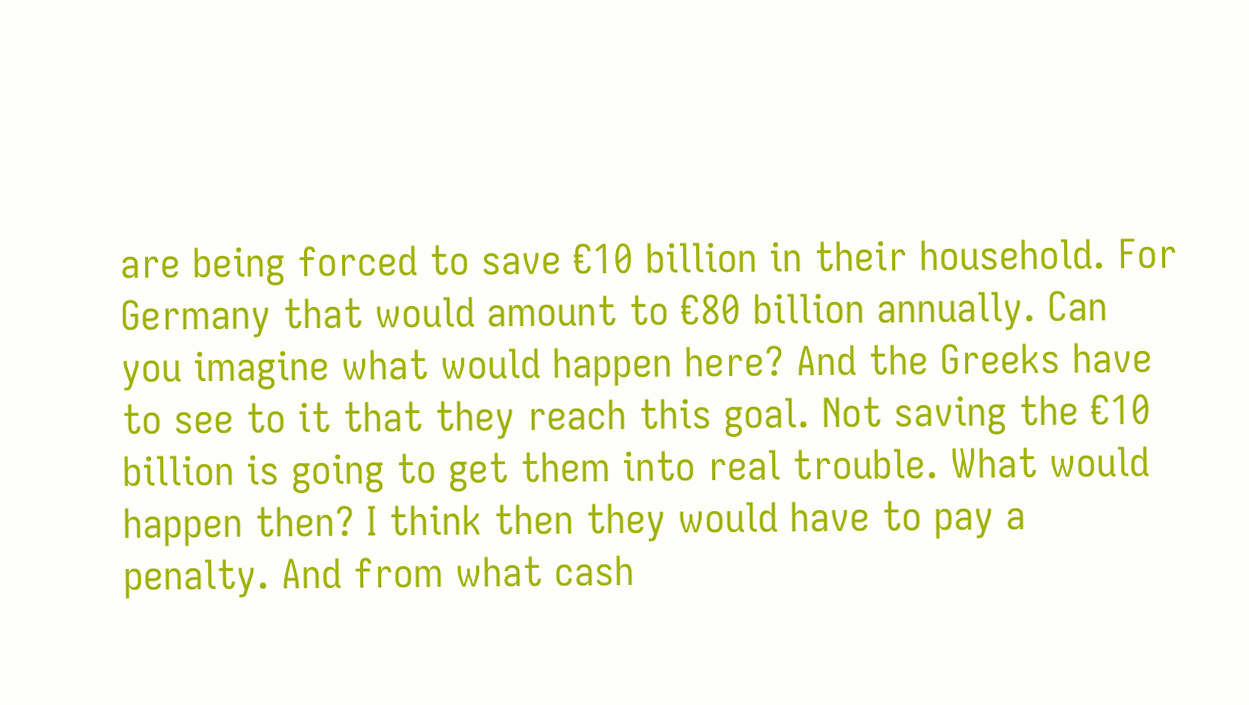are being forced to save €10 billion in their household. For Germany that would amount to €80 billion annually. Can you imagine what would happen here? And the Greeks have to see to it that they reach this goal. Not saving the €10 billion is going to get them into real trouble. What would happen then? I think then they would have to pay a penalty. And from what cash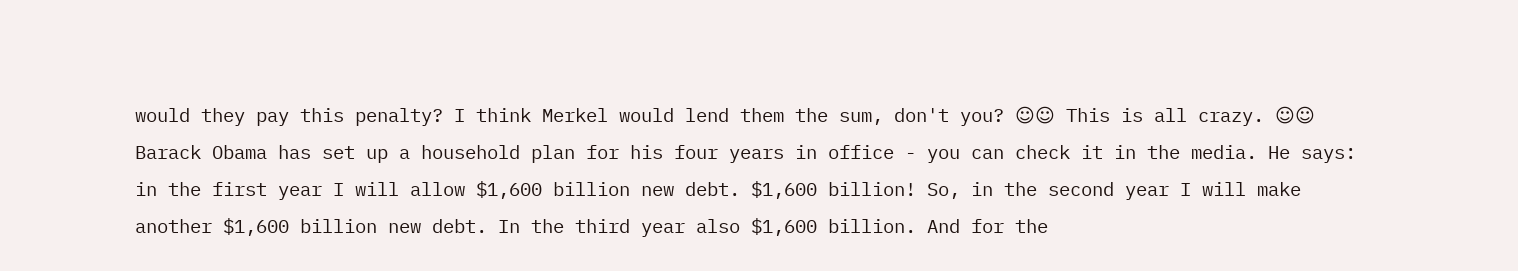would they pay this penalty? I think Merkel would lend them the sum, don't you? ☺☺ This is all crazy. ☺☺ Barack Obama has set up a household plan for his four years in office - you can check it in the media. He says: in the first year I will allow $1,600 billion new debt. $1,600 billion! So, in the second year I will make another $1,600 billion new debt. In the third year also $1,600 billion. And for the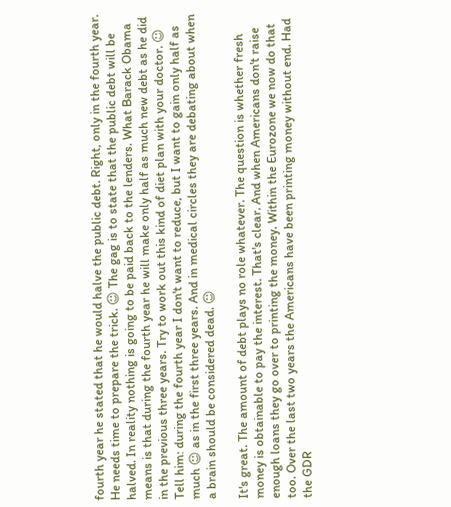fourth year he stated that he would halve the public debt. Right, only in the fourth year. He needs time to prepare the trick. ☺ The gag is to state that the public debt will be halved. In reality nothing is going to be paid back to the lenders. What Barack Obama means is that during the fourth year he will make only half as much new debt as he did in the previous three years. Try to work out this kind of diet plan with your doctor. ☺ Tell him: during the fourth year I don't want to reduce, but I want to gain only half as much ☺ as in the first three years. And in medical circles they are debating about when a brain should be considered dead. ☺

It's great. The amount of debt plays no role whatever. The question is whether fresh money is obtainable to pay the interest. That's clear. And when Americans don't raise enough loans they go over to printing the money. Within the Eurozone we now do that too. Over the last two years the Americans have been printing money without end. Had the GDR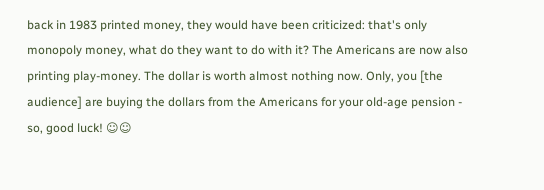back in 1983 printed money, they would have been criticized: that's only monopoly money, what do they want to do with it? The Americans are now also printing play-money. The dollar is worth almost nothing now. Only, you [the audience] are buying the dollars from the Americans for your old-age pension - so, good luck! ☺☺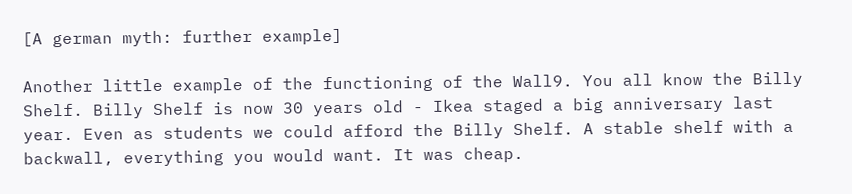[A german myth: further example]

Another little example of the functioning of the Wall9. You all know the Billy Shelf. Billy Shelf is now 30 years old - Ikea staged a big anniversary last year. Even as students we could afford the Billy Shelf. A stable shelf with a backwall, everything you would want. It was cheap.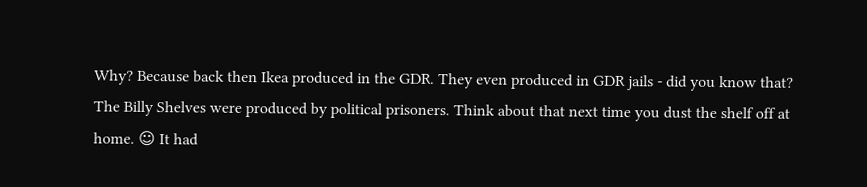Why? Because back then Ikea produced in the GDR. They even produced in GDR jails - did you know that? The Billy Shelves were produced by political prisoners. Think about that next time you dust the shelf off at home. ☺ It had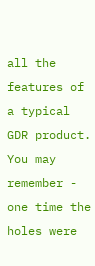all the features of a typical GDR product. You may remember - one time the holes were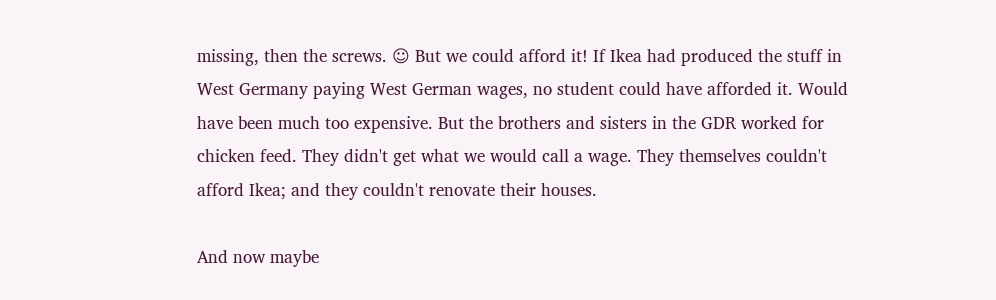missing, then the screws. ☺ But we could afford it! If Ikea had produced the stuff in West Germany paying West German wages, no student could have afforded it. Would have been much too expensive. But the brothers and sisters in the GDR worked for chicken feed. They didn't get what we would call a wage. They themselves couldn't afford Ikea; and they couldn't renovate their houses.

And now maybe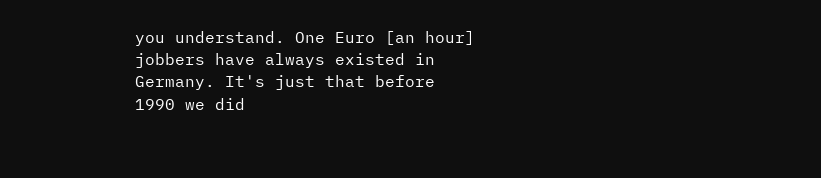you understand. One Euro [an hour] jobbers have always existed in Germany. It's just that before 1990 we did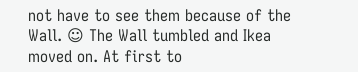not have to see them because of the Wall. ☺ The Wall tumbled and Ikea moved on. At first to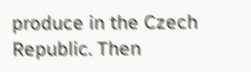produce in the Czech Republic. Then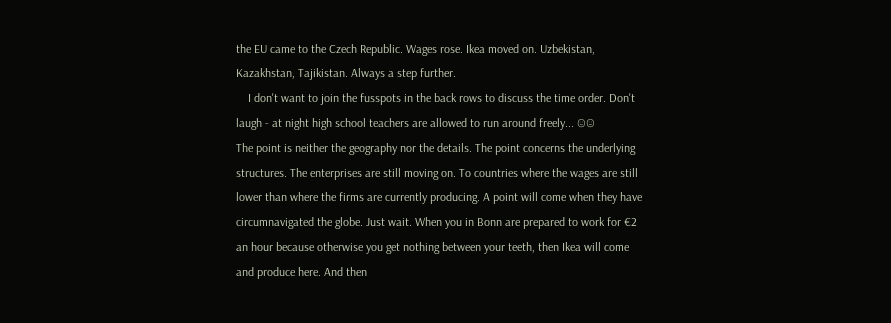the EU came to the Czech Republic. Wages rose. Ikea moved on. Uzbekistan, Kazakhstan, Tajikistan. Always a step further.
    I don't want to join the fusspots in the back rows to discuss the time order. Don't laugh - at night high school teachers are allowed to run around freely... ☺☺
The point is neither the geography nor the details. The point concerns the underlying structures. The enterprises are still moving on. To countries where the wages are still lower than where the firms are currently producing. A point will come when they have circumnavigated the globe. Just wait. When you in Bonn are prepared to work for €2 an hour because otherwise you get nothing between your teeth, then Ikea will come and produce here. And then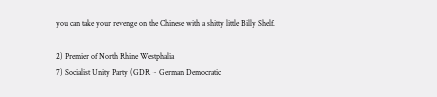you can take your revenge on the Chinese with a shitty little Billy Shelf.

2) Premier of North Rhine Westphalia
7) Socialist Unity Party (GDR ~ German Democratic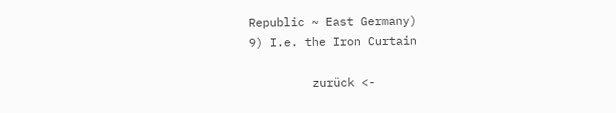Republic ~ East Germany)
9) I.e. the Iron Curtain

         zurück <-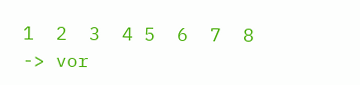1  2  3  4 5  6  7  8   -> vor